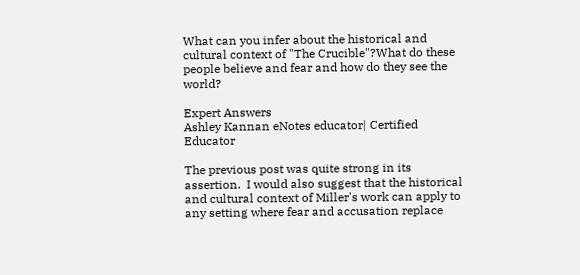What can you infer about the historical and cultural context of "The Crucible"?What do these people believe and fear and how do they see the world?

Expert Answers
Ashley Kannan eNotes educator| Certified Educator

The previous post was quite strong in its assertion.  I would also suggest that the historical and cultural context of Miller's work can apply to any setting where fear and accusation replace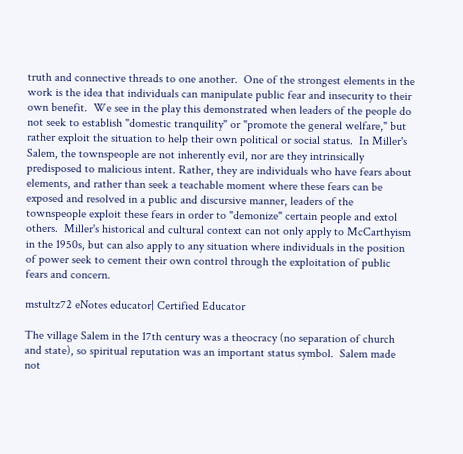truth and connective threads to one another.  One of the strongest elements in the work is the idea that individuals can manipulate public fear and insecurity to their own benefit.  We see in the play this demonstrated when leaders of the people do not seek to establish "domestic tranquility" or "promote the general welfare," but rather exploit the situation to help their own political or social status.  In Miller's Salem, the townspeople are not inherently evil, nor are they intrinsically predisposed to malicious intent. Rather, they are individuals who have fears about elements, and rather than seek a teachable moment where these fears can be exposed and resolved in a public and discursive manner, leaders of the townspeople exploit these fears in order to "demonize" certain people and extol others.  Miller's historical and cultural context can not only apply to McCarthyism in the 1950s, but can also apply to any situation where individuals in the position of power seek to cement their own control through the exploitation of public fears and concern.

mstultz72 eNotes educator| Certified Educator

The village Salem in the 17th century was a theocracy (no separation of church and state), so spiritual reputation was an important status symbol.  Salem made not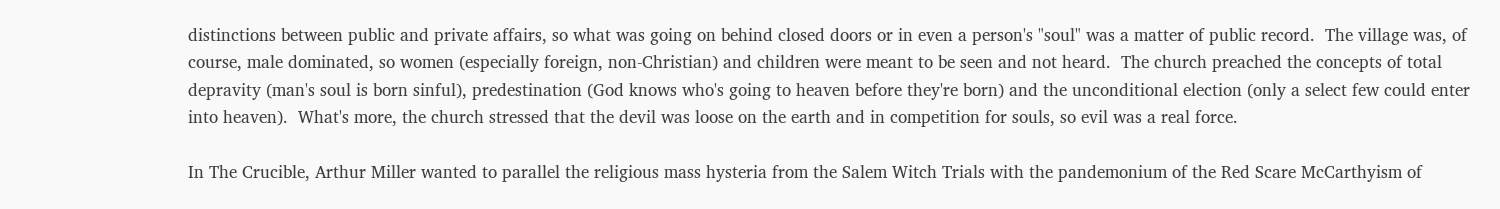distinctions between public and private affairs, so what was going on behind closed doors or in even a person's "soul" was a matter of public record.  The village was, of course, male dominated, so women (especially foreign, non-Christian) and children were meant to be seen and not heard.  The church preached the concepts of total depravity (man's soul is born sinful), predestination (God knows who's going to heaven before they're born) and the unconditional election (only a select few could enter into heaven).  What's more, the church stressed that the devil was loose on the earth and in competition for souls, so evil was a real force.

In The Crucible, Arthur Miller wanted to parallel the religious mass hysteria from the Salem Witch Trials with the pandemonium of the Red Scare McCarthyism of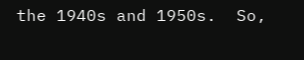the 1940s and 1950s.  So,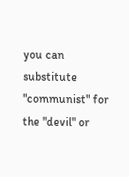you can substitute "communist" for the "devil" or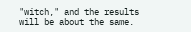"witch," and the results will be about the same.